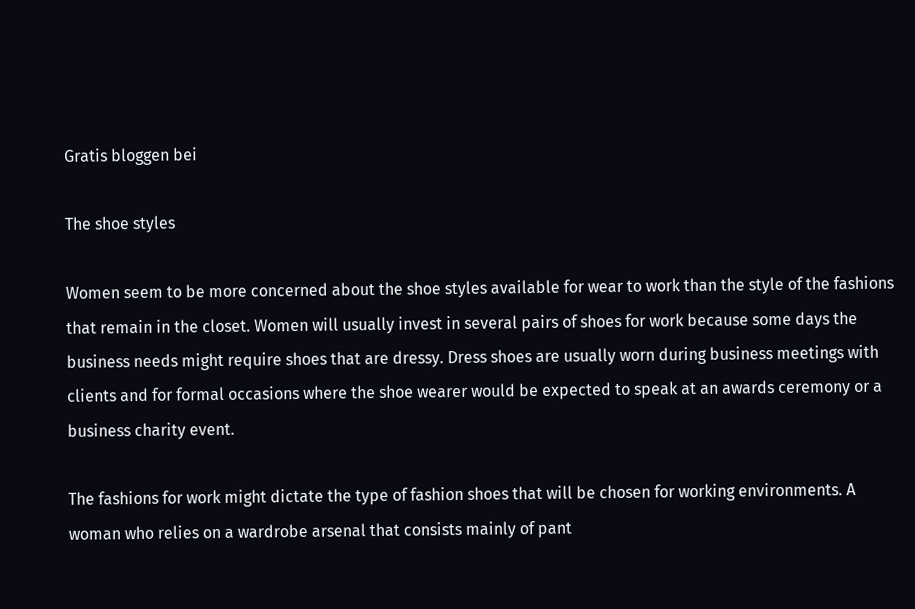Gratis bloggen bei

The shoe styles

Women seem to be more concerned about the shoe styles available for wear to work than the style of the fashions that remain in the closet. Women will usually invest in several pairs of shoes for work because some days the business needs might require shoes that are dressy. Dress shoes are usually worn during business meetings with clients and for formal occasions where the shoe wearer would be expected to speak at an awards ceremony or a business charity event.

The fashions for work might dictate the type of fashion shoes that will be chosen for working environments. A woman who relies on a wardrobe arsenal that consists mainly of pant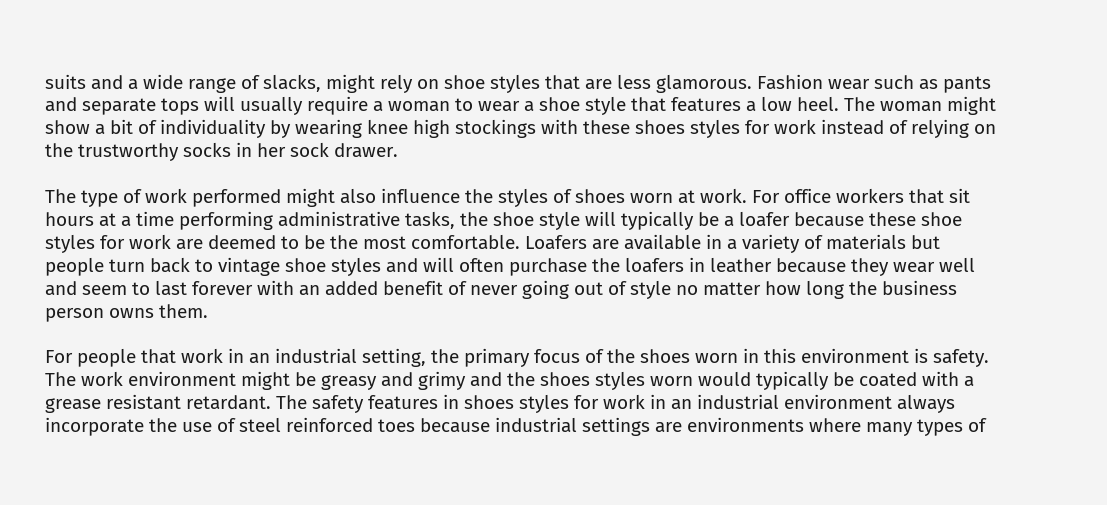suits and a wide range of slacks, might rely on shoe styles that are less glamorous. Fashion wear such as pants and separate tops will usually require a woman to wear a shoe style that features a low heel. The woman might show a bit of individuality by wearing knee high stockings with these shoes styles for work instead of relying on the trustworthy socks in her sock drawer.

The type of work performed might also influence the styles of shoes worn at work. For office workers that sit hours at a time performing administrative tasks, the shoe style will typically be a loafer because these shoe styles for work are deemed to be the most comfortable. Loafers are available in a variety of materials but people turn back to vintage shoe styles and will often purchase the loafers in leather because they wear well and seem to last forever with an added benefit of never going out of style no matter how long the business person owns them.

For people that work in an industrial setting, the primary focus of the shoes worn in this environment is safety. The work environment might be greasy and grimy and the shoes styles worn would typically be coated with a grease resistant retardant. The safety features in shoes styles for work in an industrial environment always incorporate the use of steel reinforced toes because industrial settings are environments where many types of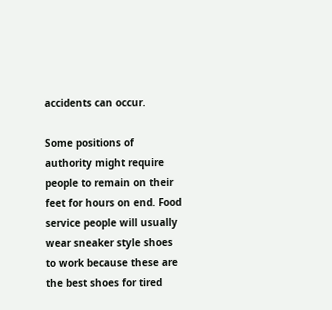accidents can occur.

Some positions of authority might require people to remain on their feet for hours on end. Food service people will usually wear sneaker style shoes to work because these are the best shoes for tired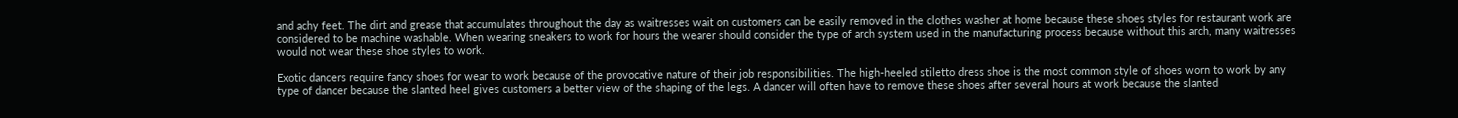and achy feet. The dirt and grease that accumulates throughout the day as waitresses wait on customers can be easily removed in the clothes washer at home because these shoes styles for restaurant work are considered to be machine washable. When wearing sneakers to work for hours the wearer should consider the type of arch system used in the manufacturing process because without this arch, many waitresses would not wear these shoe styles to work.

Exotic dancers require fancy shoes for wear to work because of the provocative nature of their job responsibilities. The high-heeled stiletto dress shoe is the most common style of shoes worn to work by any type of dancer because the slanted heel gives customers a better view of the shaping of the legs. A dancer will often have to remove these shoes after several hours at work because the slanted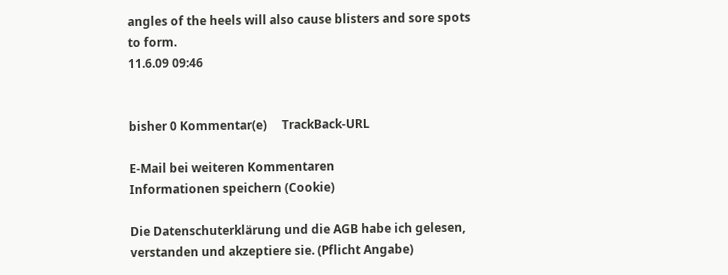angles of the heels will also cause blisters and sore spots to form.
11.6.09 09:46


bisher 0 Kommentar(e)     TrackBack-URL

E-Mail bei weiteren Kommentaren
Informationen speichern (Cookie)

Die Datenschuterklärung und die AGB habe ich gelesen, verstanden und akzeptiere sie. (Pflicht Angabe)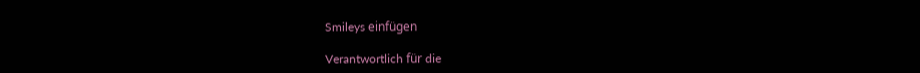Smileys einfügen

Verantwortlich für die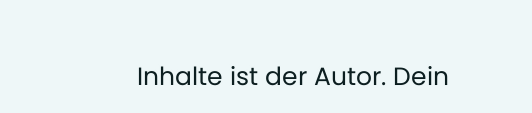Inhalte ist der Autor. Dein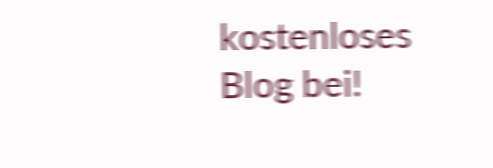kostenloses Blog bei!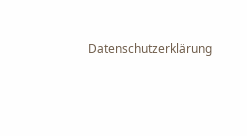Datenschutzerklärung